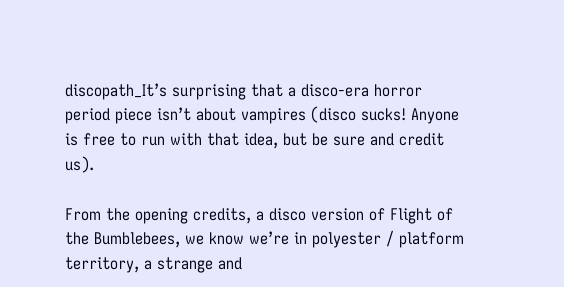discopath_It’s surprising that a disco-era horror period piece isn’t about vampires (disco sucks! Anyone is free to run with that idea, but be sure and credit us).

From the opening credits, a disco version of Flight of the Bumblebees, we know we’re in polyester / platform territory, a strange and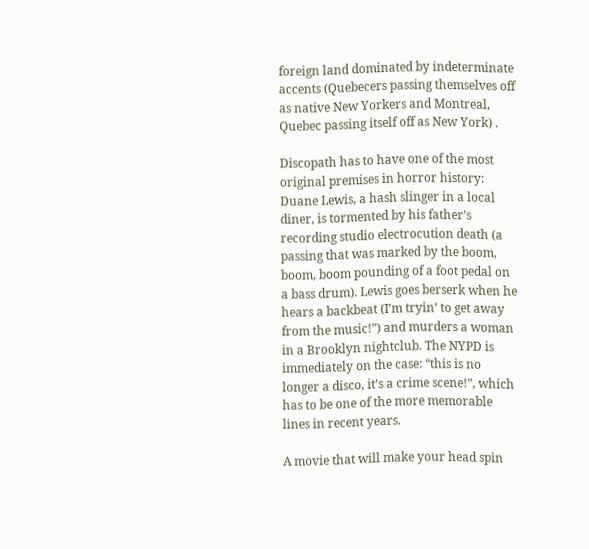foreign land dominated by indeterminate accents (Quebecers passing themselves off as native New Yorkers and Montreal, Quebec passing itself off as New York) .

Discopath has to have one of the most original premises in horror history: Duane Lewis, a hash slinger in a local diner, is tormented by his father’s recording studio electrocution death (a passing that was marked by the boom, boom, boom pounding of a foot pedal on a bass drum). Lewis goes berserk when he hears a backbeat (I’m tryin’ to get away from the music!”) and murders a woman in a Brooklyn nightclub. The NYPD is immediately on the case: “this is no longer a disco, it’s a crime scene!”, which has to be one of the more memorable lines in recent years.

A movie that will make your head spin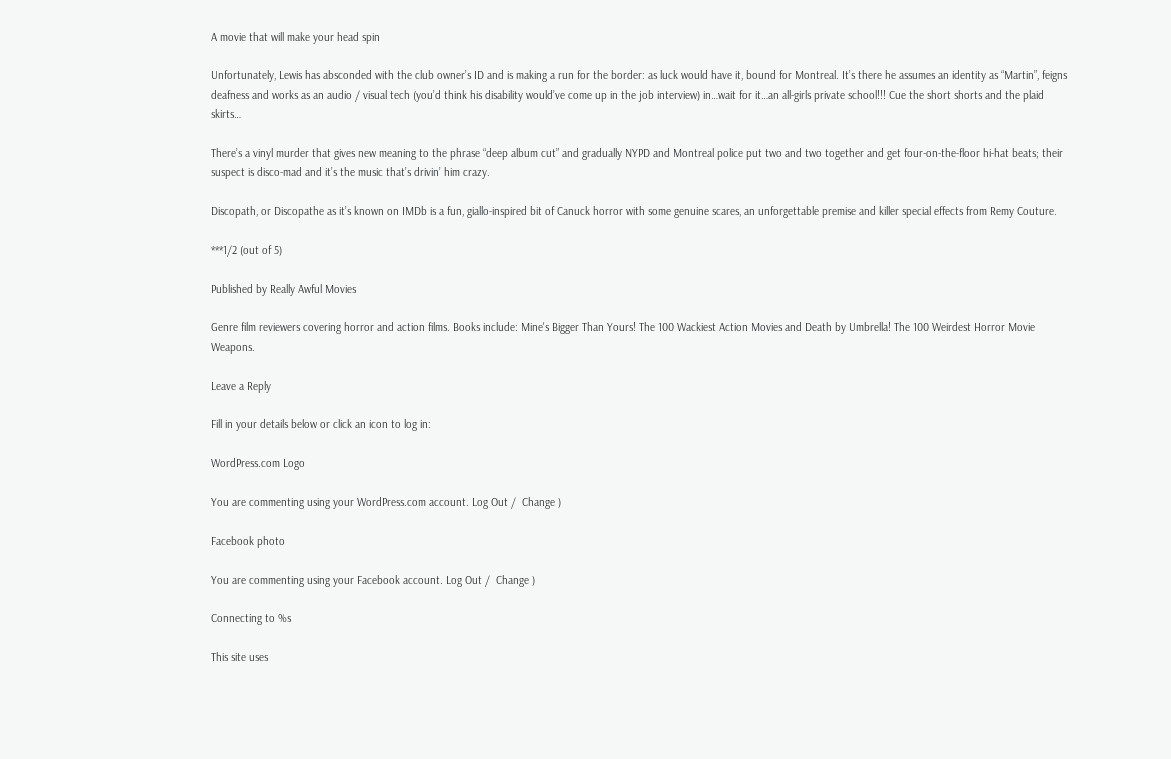A movie that will make your head spin

Unfortunately, Lewis has absconded with the club owner’s ID and is making a run for the border: as luck would have it, bound for Montreal. It’s there he assumes an identity as “Martin”, feigns deafness and works as an audio / visual tech (you’d think his disability would’ve come up in the job interview) in…wait for it…an all-girls private school!!! Cue the short shorts and the plaid skirts…

There’s a vinyl murder that gives new meaning to the phrase “deep album cut” and gradually NYPD and Montreal police put two and two together and get four-on-the-floor hi-hat beats; their suspect is disco-mad and it’s the music that’s drivin’ him crazy.

Discopath, or Discopathe as it’s known on IMDb is a fun, giallo-inspired bit of Canuck horror with some genuine scares, an unforgettable premise and killer special effects from Remy Couture.

***1/2 (out of 5)

Published by Really Awful Movies

Genre film reviewers covering horror and action films. Books include: Mine's Bigger Than Yours! The 100 Wackiest Action Movies and Death by Umbrella! The 100 Weirdest Horror Movie Weapons.

Leave a Reply

Fill in your details below or click an icon to log in:

WordPress.com Logo

You are commenting using your WordPress.com account. Log Out /  Change )

Facebook photo

You are commenting using your Facebook account. Log Out /  Change )

Connecting to %s

This site uses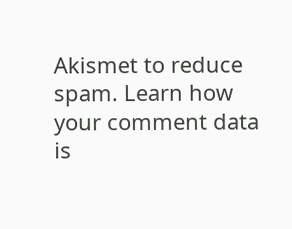Akismet to reduce spam. Learn how your comment data is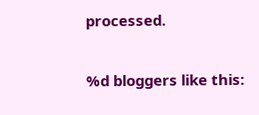processed.

%d bloggers like this: